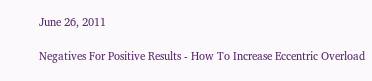June 26, 2011

Negatives For Positive Results - How To Increase Eccentric Overload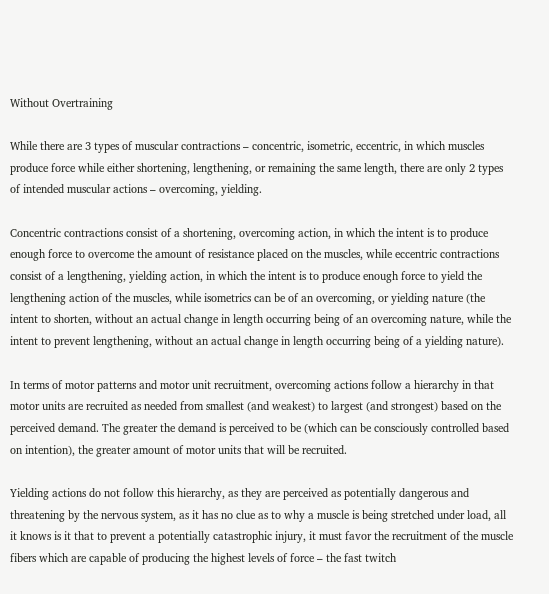Without Overtraining

While there are 3 types of muscular contractions – concentric, isometric, eccentric, in which muscles produce force while either shortening, lengthening, or remaining the same length, there are only 2 types of intended muscular actions – overcoming, yielding.

Concentric contractions consist of a shortening, overcoming action, in which the intent is to produce enough force to overcome the amount of resistance placed on the muscles, while eccentric contractions consist of a lengthening, yielding action, in which the intent is to produce enough force to yield the lengthening action of the muscles, while isometrics can be of an overcoming, or yielding nature (the intent to shorten, without an actual change in length occurring being of an overcoming nature, while the intent to prevent lengthening, without an actual change in length occurring being of a yielding nature).

In terms of motor patterns and motor unit recruitment, overcoming actions follow a hierarchy in that motor units are recruited as needed from smallest (and weakest) to largest (and strongest) based on the perceived demand. The greater the demand is perceived to be (which can be consciously controlled based on intention), the greater amount of motor units that will be recruited.

Yielding actions do not follow this hierarchy, as they are perceived as potentially dangerous and threatening by the nervous system, as it has no clue as to why a muscle is being stretched under load, all it knows is it that to prevent a potentially catastrophic injury, it must favor the recruitment of the muscle fibers which are capable of producing the highest levels of force – the fast twitch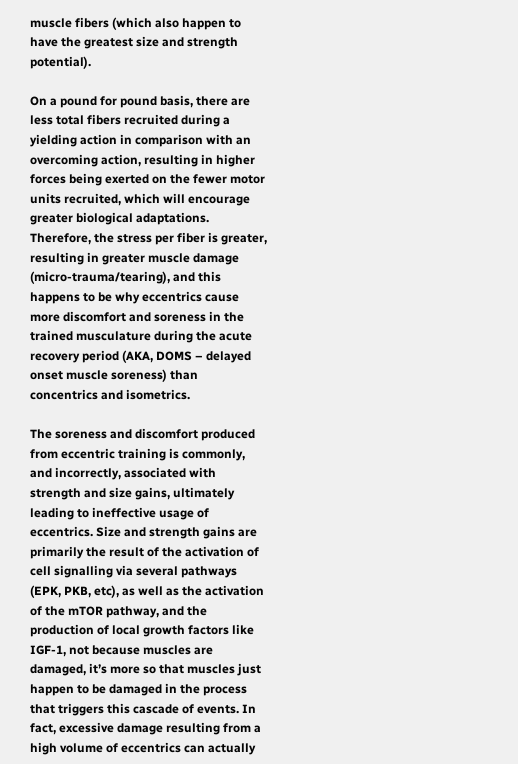muscle fibers (which also happen to have the greatest size and strength potential).

On a pound for pound basis, there are less total fibers recruited during a yielding action in comparison with an overcoming action, resulting in higher forces being exerted on the fewer motor units recruited, which will encourage greater biological adaptations. Therefore, the stress per fiber is greater, resulting in greater muscle damage (micro-trauma/tearing), and this happens to be why eccentrics cause more discomfort and soreness in the trained musculature during the acute recovery period (AKA, DOMS – delayed onset muscle soreness) than concentrics and isometrics.

The soreness and discomfort produced from eccentric training is commonly, and incorrectly, associated with strength and size gains, ultimately leading to ineffective usage of eccentrics. Size and strength gains are primarily the result of the activation of cell signalling via several pathways (EPK, PKB, etc), as well as the activation of the mTOR pathway, and the production of local growth factors like IGF-1, not because muscles are damaged, it’s more so that muscles just happen to be damaged in the process that triggers this cascade of events. In fact, excessive damage resulting from a high volume of eccentrics can actually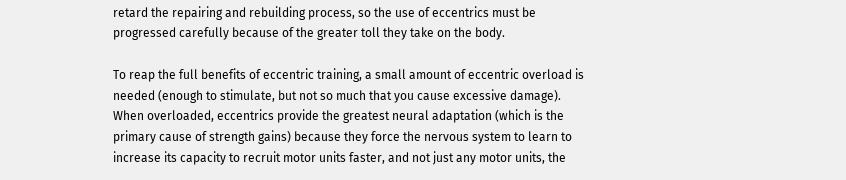retard the repairing and rebuilding process, so the use of eccentrics must be progressed carefully because of the greater toll they take on the body.

To reap the full benefits of eccentric training, a small amount of eccentric overload is needed (enough to stimulate, but not so much that you cause excessive damage). When overloaded, eccentrics provide the greatest neural adaptation (which is the primary cause of strength gains) because they force the nervous system to learn to increase its capacity to recruit motor units faster, and not just any motor units, the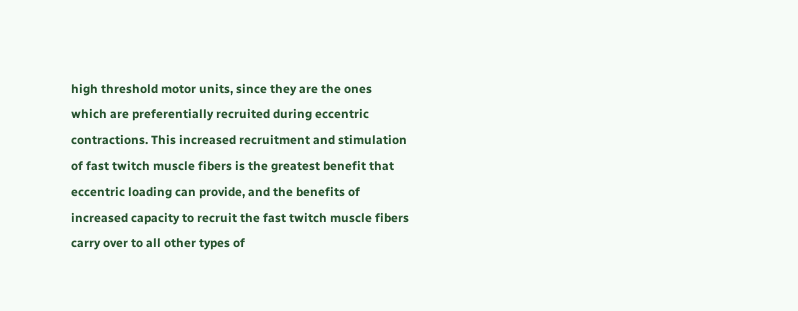high threshold motor units, since they are the ones which are preferentially recruited during eccentric contractions. This increased recruitment and stimulation of fast twitch muscle fibers is the greatest benefit that eccentric loading can provide, and the benefits of increased capacity to recruit the fast twitch muscle fibers carry over to all other types of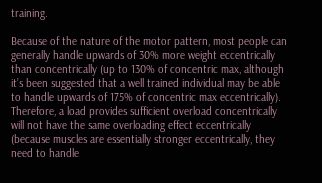training.

Because of the nature of the motor pattern, most people can generally handle upwards of 30% more weight eccentrically than concentrically (up to 130% of concentric max, although it’s been suggested that a well trained individual may be able to handle upwards of 175% of concentric max eccentrically). Therefore, a load provides sufficient overload concentrically will not have the same overloading effect eccentrically (because muscles are essentially stronger eccentrically, they need to handle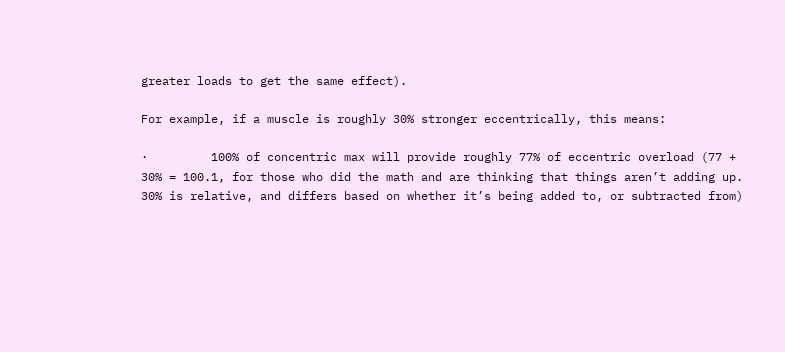greater loads to get the same effect).

For example, if a muscle is roughly 30% stronger eccentrically, this means:

·         100% of concentric max will provide roughly 77% of eccentric overload (77 + 30% = 100.1, for those who did the math and are thinking that things aren’t adding up. 30% is relative, and differs based on whether it’s being added to, or subtracted from)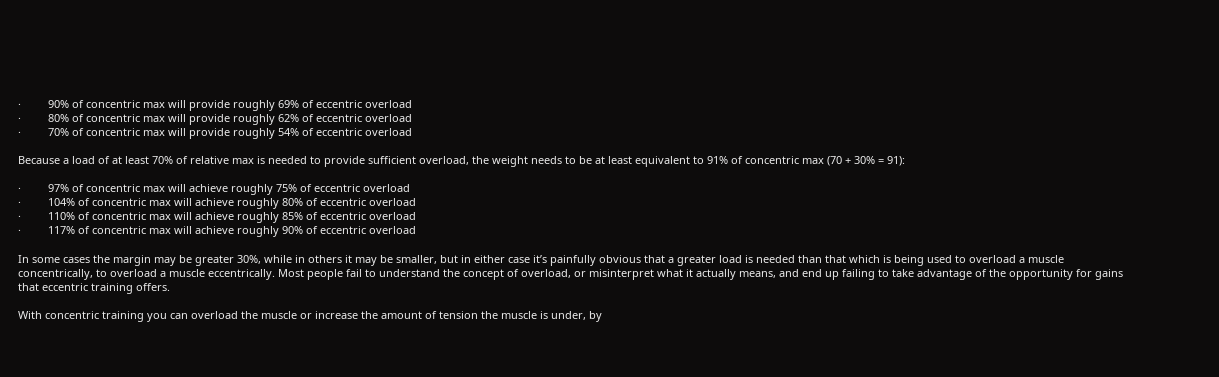·         90% of concentric max will provide roughly 69% of eccentric overload
·         80% of concentric max will provide roughly 62% of eccentric overload
·         70% of concentric max will provide roughly 54% of eccentric overload

Because a load of at least 70% of relative max is needed to provide sufficient overload, the weight needs to be at least equivalent to 91% of concentric max (70 + 30% = 91):

·         97% of concentric max will achieve roughly 75% of eccentric overload
·         104% of concentric max will achieve roughly 80% of eccentric overload
·         110% of concentric max will achieve roughly 85% of eccentric overload
·         117% of concentric max will achieve roughly 90% of eccentric overload

In some cases the margin may be greater 30%, while in others it may be smaller, but in either case it’s painfully obvious that a greater load is needed than that which is being used to overload a muscle concentrically, to overload a muscle eccentrically. Most people fail to understand the concept of overload, or misinterpret what it actually means, and end up failing to take advantage of the opportunity for gains that eccentric training offers.

With concentric training you can overload the muscle or increase the amount of tension the muscle is under, by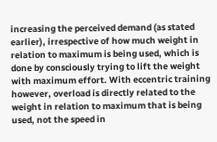increasing the perceived demand (as stated earlier), irrespective of how much weight in relation to maximum is being used, which is done by consciously trying to lift the weight with maximum effort. With eccentric training however, overload is directly related to the weight in relation to maximum that is being used, not the speed in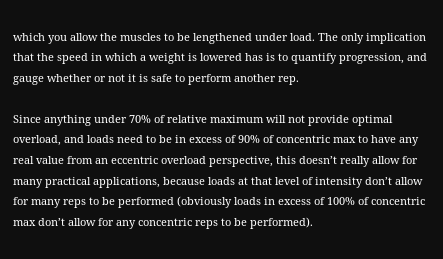which you allow the muscles to be lengthened under load. The only implication that the speed in which a weight is lowered has is to quantify progression, and gauge whether or not it is safe to perform another rep.

Since anything under 70% of relative maximum will not provide optimal overload, and loads need to be in excess of 90% of concentric max to have any real value from an eccentric overload perspective, this doesn’t really allow for many practical applications, because loads at that level of intensity don’t allow for many reps to be performed (obviously loads in excess of 100% of concentric max don’t allow for any concentric reps to be performed).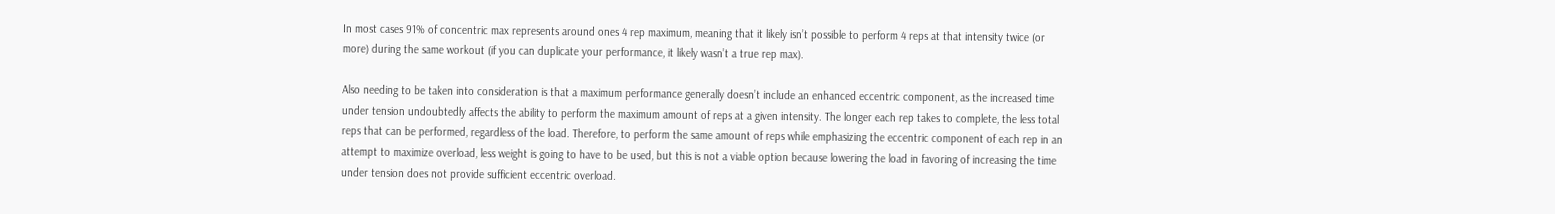In most cases 91% of concentric max represents around ones 4 rep maximum, meaning that it likely isn’t possible to perform 4 reps at that intensity twice (or more) during the same workout (if you can duplicate your performance, it likely wasn’t a true rep max).

Also needing to be taken into consideration is that a maximum performance generally doesn’t include an enhanced eccentric component, as the increased time under tension undoubtedly affects the ability to perform the maximum amount of reps at a given intensity. The longer each rep takes to complete, the less total reps that can be performed, regardless of the load. Therefore, to perform the same amount of reps while emphasizing the eccentric component of each rep in an attempt to maximize overload, less weight is going to have to be used, but this is not a viable option because lowering the load in favoring of increasing the time under tension does not provide sufficient eccentric overload.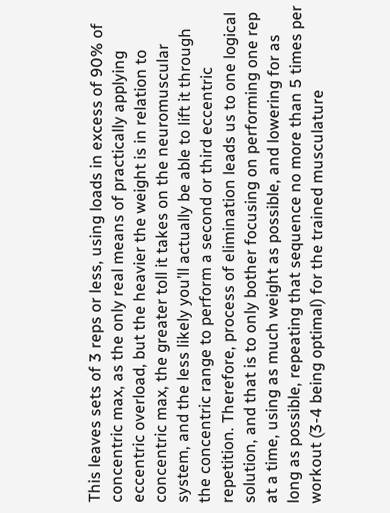This leaves sets of 3 reps or less, using loads in excess of 90% of concentric max, as the only real means of practically applying eccentric overload, but the heavier the weight is in relation to concentric max, the greater toll it takes on the neuromuscular system, and the less likely you’ll actually be able to lift it through the concentric range to perform a second or third eccentric repetition. Therefore, process of elimination leads us to one logical solution, and that is to only bother focusing on performing one rep at a time, using as much weight as possible, and lowering for as long as possible, repeating that sequence no more than 5 times per workout (3-4 being optimal) for the trained musculature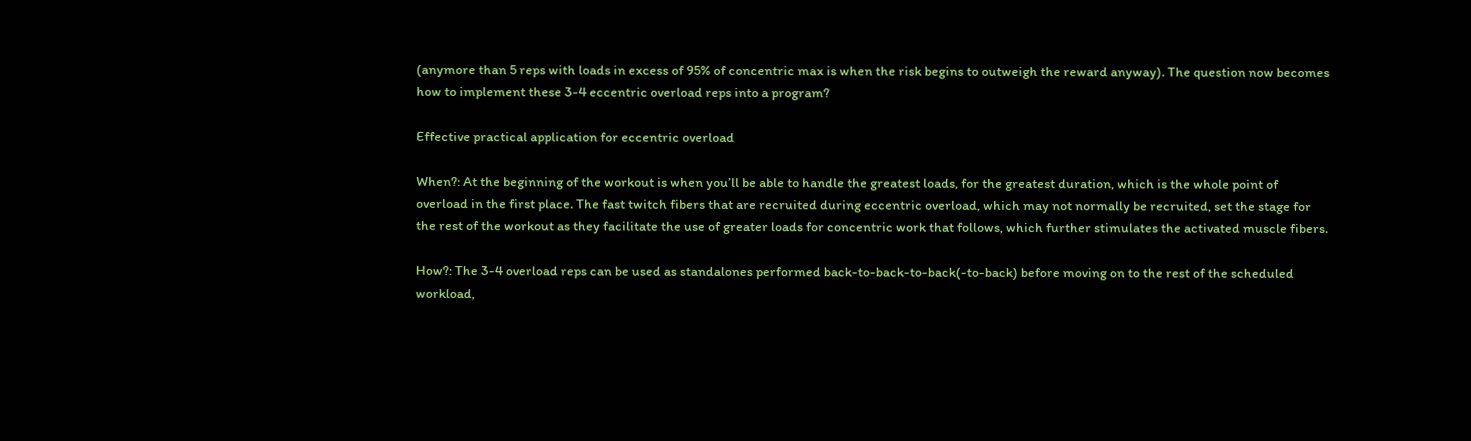(anymore than 5 reps with loads in excess of 95% of concentric max is when the risk begins to outweigh the reward anyway). The question now becomes how to implement these 3-4 eccentric overload reps into a program?

Effective practical application for eccentric overload

When?: At the beginning of the workout is when you’ll be able to handle the greatest loads, for the greatest duration, which is the whole point of overload in the first place. The fast twitch fibers that are recruited during eccentric overload, which may not normally be recruited, set the stage for the rest of the workout as they facilitate the use of greater loads for concentric work that follows, which further stimulates the activated muscle fibers.

How?: The 3-4 overload reps can be used as standalones performed back-to-back-to-back(-to-back) before moving on to the rest of the scheduled workload,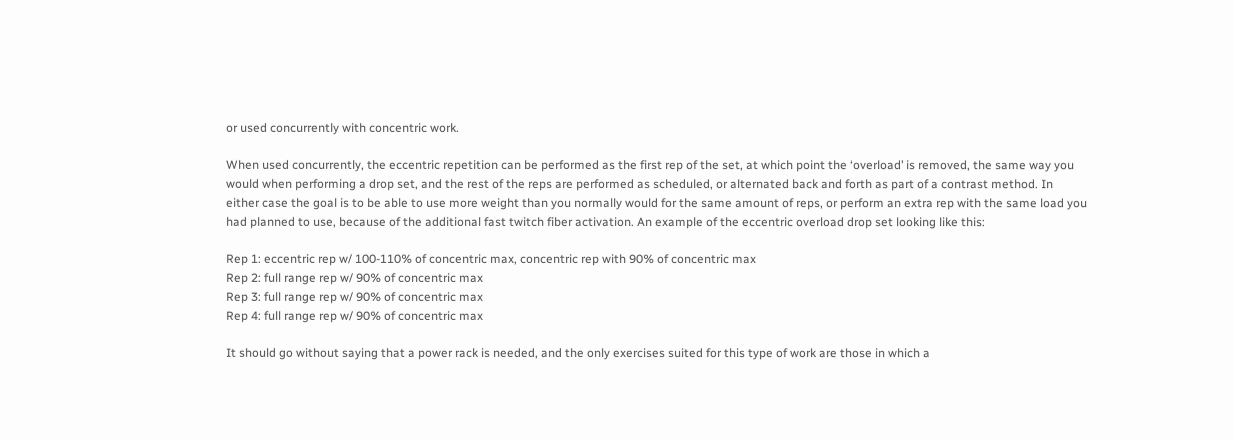or used concurrently with concentric work.

When used concurrently, the eccentric repetition can be performed as the first rep of the set, at which point the ‘overload’ is removed, the same way you would when performing a drop set, and the rest of the reps are performed as scheduled, or alternated back and forth as part of a contrast method. In either case the goal is to be able to use more weight than you normally would for the same amount of reps, or perform an extra rep with the same load you had planned to use, because of the additional fast twitch fiber activation. An example of the eccentric overload drop set looking like this:

Rep 1: eccentric rep w/ 100-110% of concentric max, concentric rep with 90% of concentric max
Rep 2: full range rep w/ 90% of concentric max
Rep 3: full range rep w/ 90% of concentric max
Rep 4: full range rep w/ 90% of concentric max

It should go without saying that a power rack is needed, and the only exercises suited for this type of work are those in which a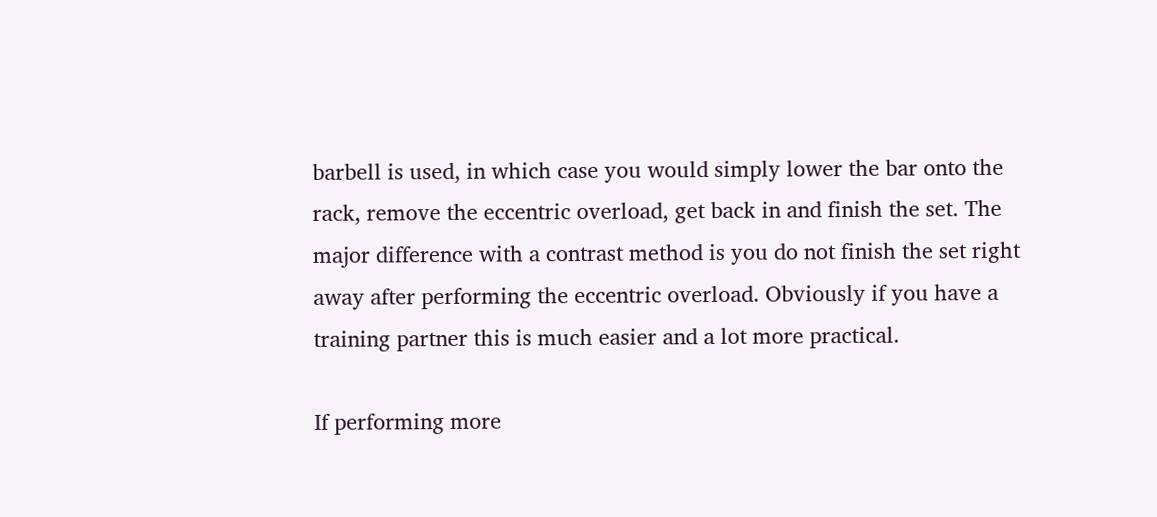barbell is used, in which case you would simply lower the bar onto the rack, remove the eccentric overload, get back in and finish the set. The major difference with a contrast method is you do not finish the set right away after performing the eccentric overload. Obviously if you have a training partner this is much easier and a lot more practical.

If performing more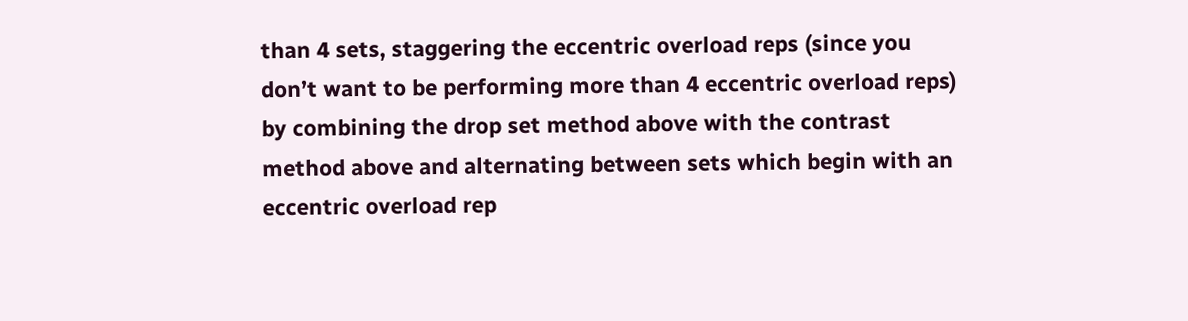than 4 sets, staggering the eccentric overload reps (since you don’t want to be performing more than 4 eccentric overload reps) by combining the drop set method above with the contrast method above and alternating between sets which begin with an eccentric overload rep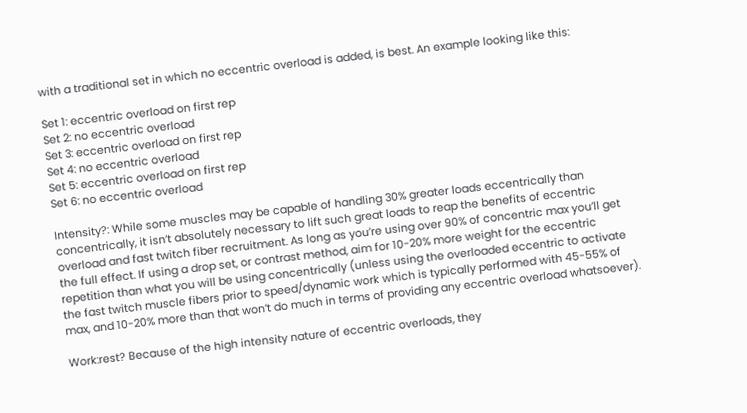with a traditional set in which no eccentric overload is added, is best. An example looking like this:

Set 1: eccentric overload on first rep
Set 2: no eccentric overload
Set 3: eccentric overload on first rep
Set 4: no eccentric overload
Set 5: eccentric overload on first rep
Set 6: no eccentric overload

Intensity?: While some muscles may be capable of handling 30% greater loads eccentrically than concentrically, it isn’t absolutely necessary to lift such great loads to reap the benefits of eccentric overload and fast twitch fiber recruitment. As long as you’re using over 90% of concentric max you’ll get the full effect. If using a drop set, or contrast method, aim for 10-20% more weight for the eccentric repetition than what you will be using concentrically (unless using the overloaded eccentric to activate the fast twitch muscle fibers prior to speed/dynamic work which is typically performed with 45-55% of max, and 10-20% more than that won’t do much in terms of providing any eccentric overload whatsoever).

Work:rest? Because of the high intensity nature of eccentric overloads, they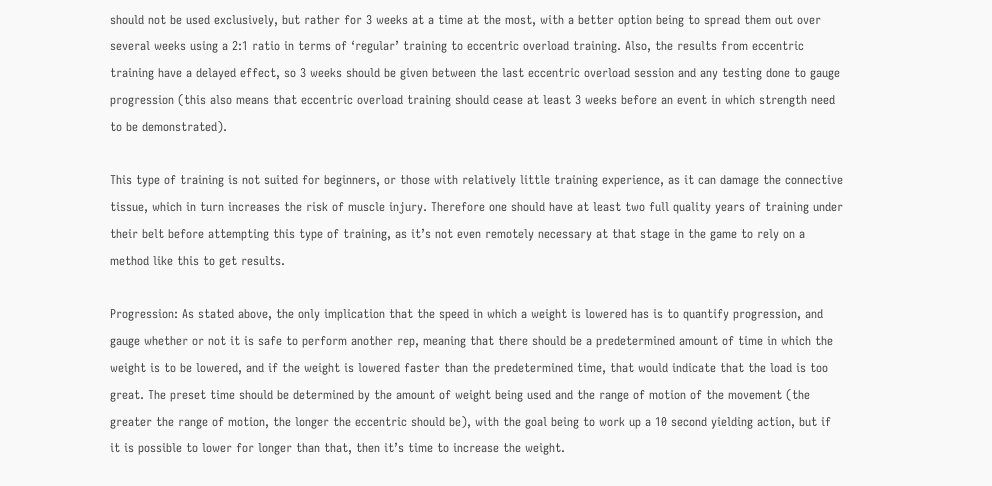should not be used exclusively, but rather for 3 weeks at a time at the most, with a better option being to spread them out over several weeks using a 2:1 ratio in terms of ‘regular’ training to eccentric overload training. Also, the results from eccentric training have a delayed effect, so 3 weeks should be given between the last eccentric overload session and any testing done to gauge progression (this also means that eccentric overload training should cease at least 3 weeks before an event in which strength need to be demonstrated).

This type of training is not suited for beginners, or those with relatively little training experience, as it can damage the connective tissue, which in turn increases the risk of muscle injury. Therefore one should have at least two full quality years of training under their belt before attempting this type of training, as it’s not even remotely necessary at that stage in the game to rely on a method like this to get results.

Progression: As stated above, the only implication that the speed in which a weight is lowered has is to quantify progression, and gauge whether or not it is safe to perform another rep, meaning that there should be a predetermined amount of time in which the weight is to be lowered, and if the weight is lowered faster than the predetermined time, that would indicate that the load is too great. The preset time should be determined by the amount of weight being used and the range of motion of the movement (the greater the range of motion, the longer the eccentric should be), with the goal being to work up a 10 second yielding action, but if it is possible to lower for longer than that, then it’s time to increase the weight.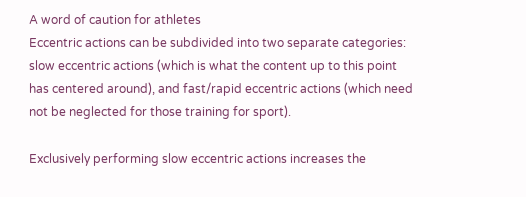A word of caution for athletes
Eccentric actions can be subdivided into two separate categories: slow eccentric actions (which is what the content up to this point has centered around), and fast/rapid eccentric actions (which need not be neglected for those training for sport).

Exclusively performing slow eccentric actions increases the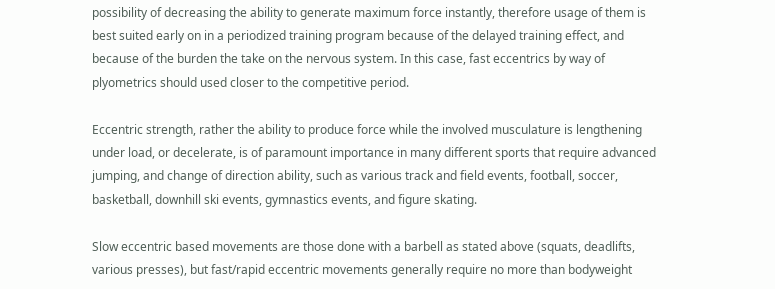possibility of decreasing the ability to generate maximum force instantly, therefore usage of them is best suited early on in a periodized training program because of the delayed training effect, and because of the burden the take on the nervous system. In this case, fast eccentrics by way of plyometrics should used closer to the competitive period.

Eccentric strength, rather the ability to produce force while the involved musculature is lengthening under load, or decelerate, is of paramount importance in many different sports that require advanced jumping, and change of direction ability, such as various track and field events, football, soccer, basketball, downhill ski events, gymnastics events, and figure skating.

Slow eccentric based movements are those done with a barbell as stated above (squats, deadlifts, various presses), but fast/rapid eccentric movements generally require no more than bodyweight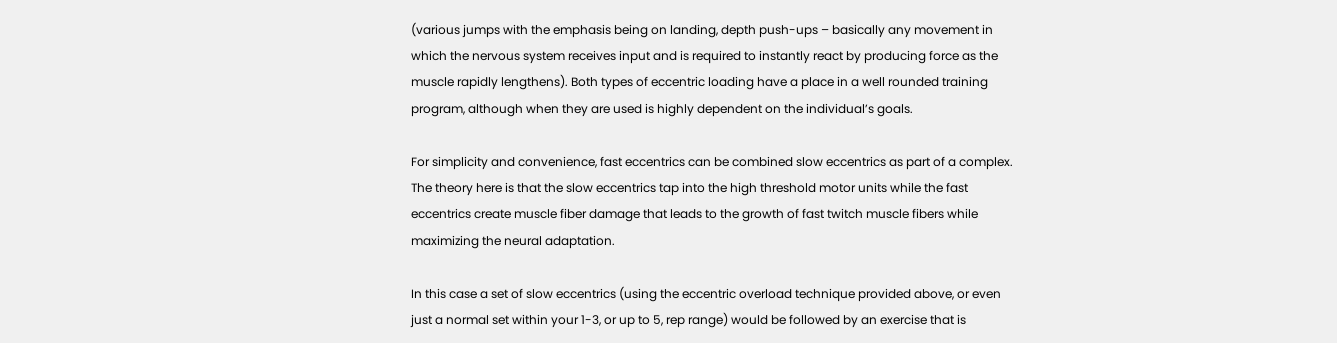(various jumps with the emphasis being on landing, depth push-ups – basically any movement in which the nervous system receives input and is required to instantly react by producing force as the muscle rapidly lengthens). Both types of eccentric loading have a place in a well rounded training program, although when they are used is highly dependent on the individual’s goals.

For simplicity and convenience, fast eccentrics can be combined slow eccentrics as part of a complex. The theory here is that the slow eccentrics tap into the high threshold motor units while the fast eccentrics create muscle fiber damage that leads to the growth of fast twitch muscle fibers while maximizing the neural adaptation.

In this case a set of slow eccentrics (using the eccentric overload technique provided above, or even just a normal set within your 1-3, or up to 5, rep range) would be followed by an exercise that is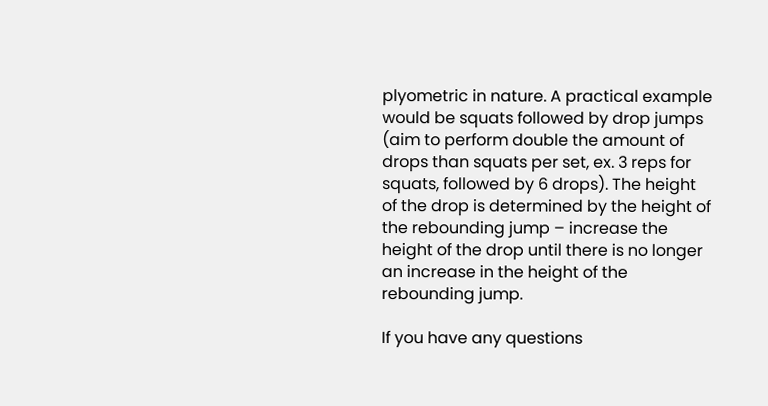plyometric in nature. A practical example would be squats followed by drop jumps (aim to perform double the amount of drops than squats per set, ex. 3 reps for squats, followed by 6 drops). The height of the drop is determined by the height of the rebounding jump – increase the height of the drop until there is no longer an increase in the height of the rebounding jump.

If you have any questions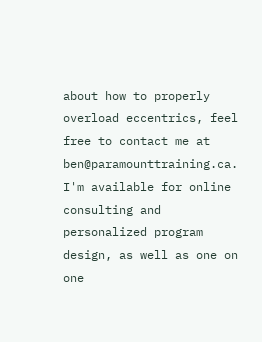about how to properly overload eccentrics, feel free to contact me at ben@paramounttraining.ca. I'm available for online consulting and personalized program design, as well as one on one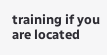training if you are located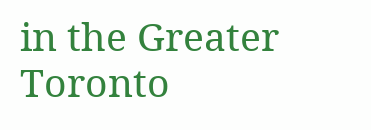in the Greater Toronto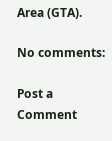Area (GTA).

No comments:

Post a Comment